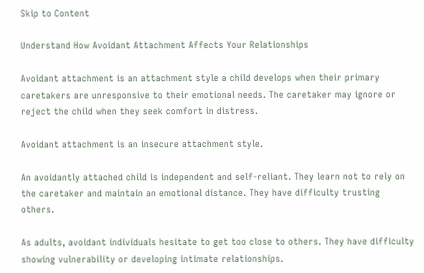Skip to Content

Understand How Avoidant Attachment Affects Your Relationships

Avoidant attachment is an attachment style a child develops when their primary caretakers are unresponsive to their emotional needs. The caretaker may ignore or reject the child when they seek comfort in distress.

Avoidant attachment is an insecure attachment style.

An avoidantly attached child is independent and self-reliant. They learn not to rely on the caretaker and maintain an emotional distance. They have difficulty trusting others.

As adults, avoidant individuals hesitate to get too close to others. They have difficulty showing vulnerability or developing intimate relationships.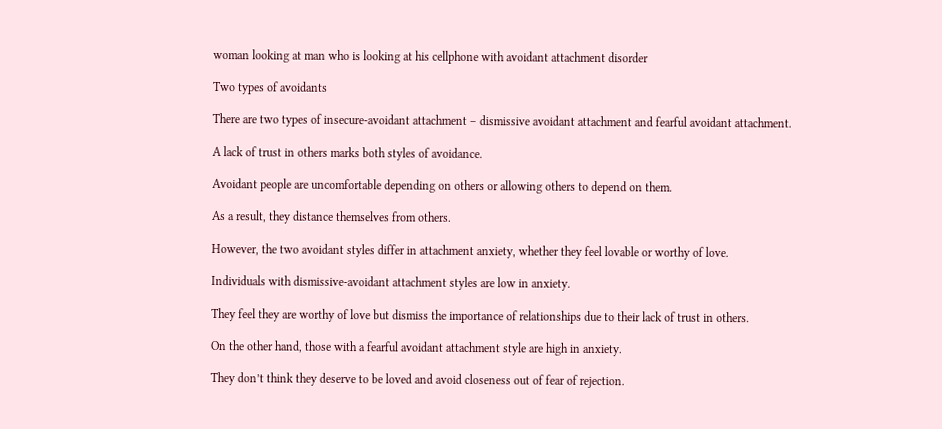woman looking at man who is looking at his cellphone with avoidant attachment disorder

Two types of avoidants

There are two types of insecure-avoidant attachment – dismissive avoidant attachment and fearful avoidant attachment.

A lack of trust in others marks both styles of avoidance.

Avoidant people are uncomfortable depending on others or allowing others to depend on them.

As a result, they distance themselves from others.

However, the two avoidant styles differ in attachment anxiety, whether they feel lovable or worthy of love.

Individuals with dismissive-avoidant attachment styles are low in anxiety.

They feel they are worthy of love but dismiss the importance of relationships due to their lack of trust in others.

On the other hand, those with a fearful avoidant attachment style are high in anxiety.

They don’t think they deserve to be loved and avoid closeness out of fear of rejection.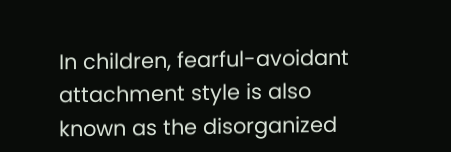In children, fearful-avoidant attachment style is also known as the disorganized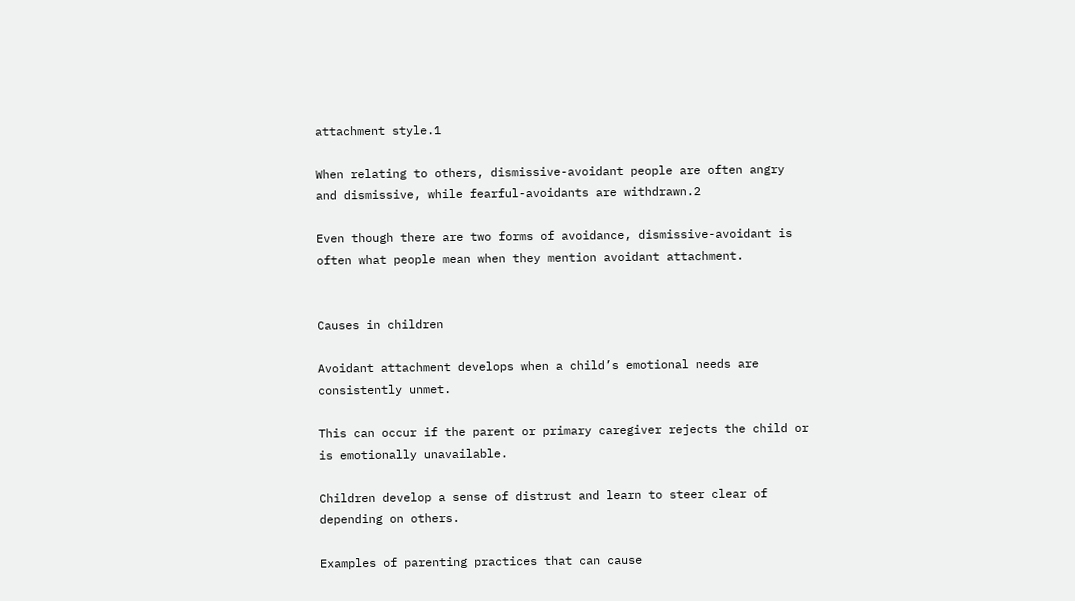attachment style.1

When relating to others, dismissive-avoidant people are often angry and dismissive, while fearful-avoidants are withdrawn.2

Even though there are two forms of avoidance, dismissive-avoidant is often what people mean when they mention avoidant attachment.


Causes in children

Avoidant attachment develops when a child’s emotional needs are consistently unmet.

This can occur if the parent or primary caregiver rejects the child or is emotionally unavailable.

Children develop a sense of distrust and learn to steer clear of depending on others.

Examples of parenting practices that can cause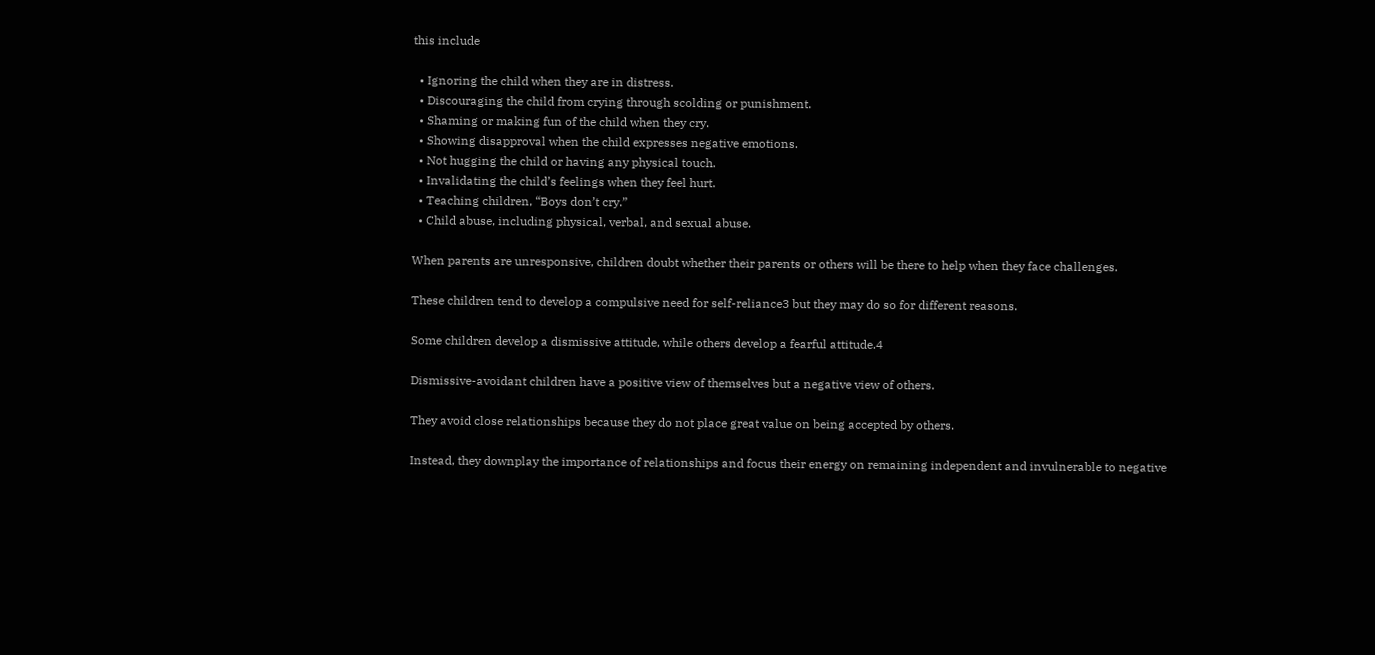this include

  • Ignoring the child when they are in distress.
  • Discouraging the child from crying through scolding or punishment.
  • Shaming or making fun of the child when they cry.
  • Showing disapproval when the child expresses negative emotions.
  • Not hugging the child or having any physical touch.
  • Invalidating the child’s feelings when they feel hurt.
  • Teaching children, “Boys don’t cry.”
  • Child abuse, including physical, verbal, and sexual abuse.

When parents are unresponsive, children doubt whether their parents or others will be there to help when they face challenges.

These children tend to develop a compulsive need for self-reliance3 but they may do so for different reasons.

Some children develop a dismissive attitude, while others develop a fearful attitude.4

Dismissive-avoidant children have a positive view of themselves but a negative view of others.

They avoid close relationships because they do not place great value on being accepted by others.

Instead, they downplay the importance of relationships and focus their energy on remaining independent and invulnerable to negative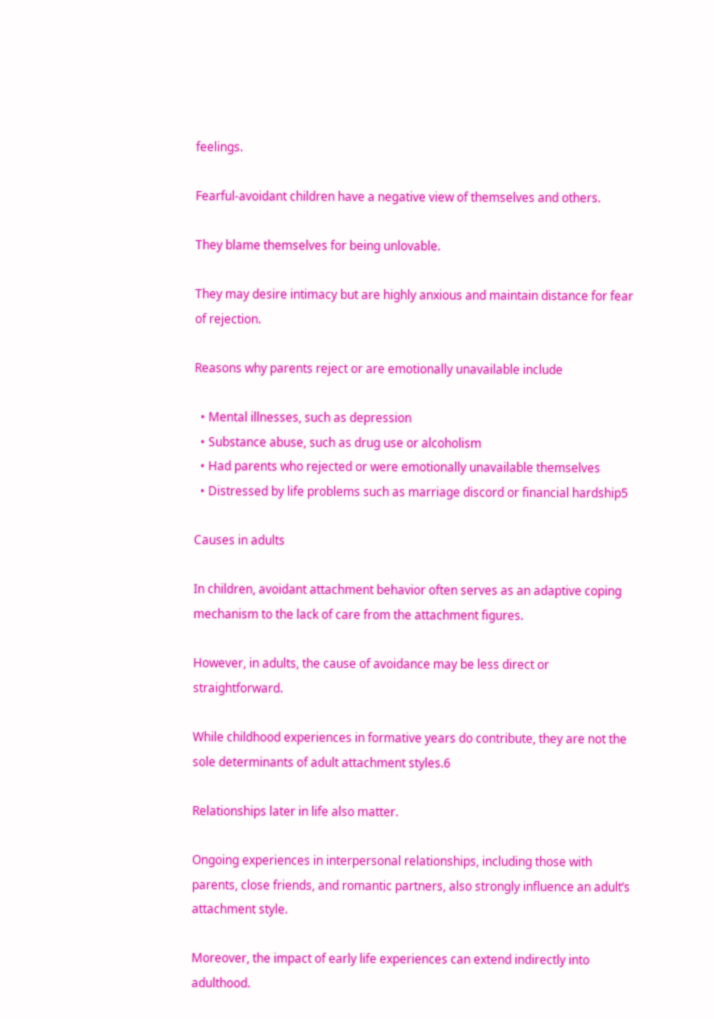feelings.

Fearful-avoidant children have a negative view of themselves and others.

They blame themselves for being unlovable.

They may desire intimacy but are highly anxious and maintain distance for fear of rejection.

Reasons why parents reject or are emotionally unavailable include

  • Mental illnesses, such as depression
  • Substance abuse, such as drug use or alcoholism
  • Had parents who rejected or were emotionally unavailable themselves
  • Distressed by life problems such as marriage discord or financial hardship5

Causes in adults

In children, avoidant attachment behavior often serves as an adaptive coping mechanism to the lack of care from the attachment figures.

However, in adults, the cause of avoidance may be less direct or straightforward.

While childhood experiences in formative years do contribute, they are not the sole determinants of adult attachment styles.6

Relationships later in life also matter.

Ongoing experiences in interpersonal relationships, including those with parents, close friends, and romantic partners, also strongly influence an adult’s attachment style.

Moreover, the impact of early life experiences can extend indirectly into adulthood.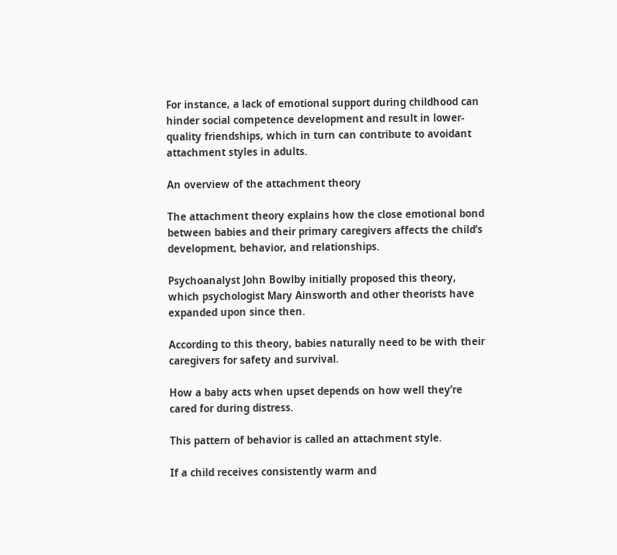For instance, a lack of emotional support during childhood can hinder social competence development and result in lower-quality friendships, which in turn can contribute to avoidant attachment styles in adults.

An overview of the attachment theory

The attachment theory explains how the close emotional bond between babies and their primary caregivers affects the child’s development, behavior, and relationships.

Psychoanalyst John Bowlby initially proposed this theory, which psychologist Mary Ainsworth and other theorists have expanded upon since then.

According to this theory, babies naturally need to be with their caregivers for safety and survival.

How a baby acts when upset depends on how well they’re cared for during distress.

This pattern of behavior is called an attachment style.

If a child receives consistently warm and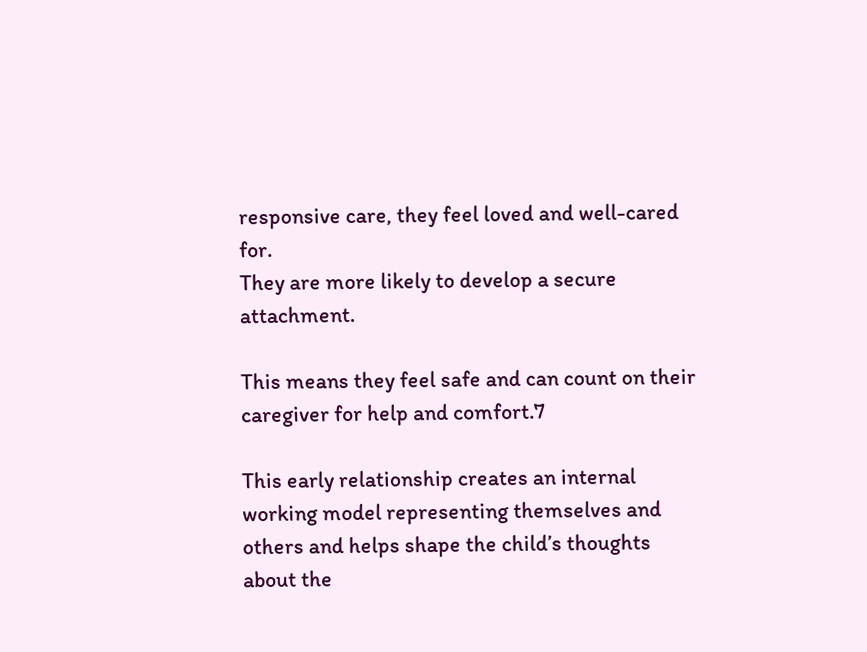responsive care, they feel loved and well-cared for.
They are more likely to develop a secure attachment.

This means they feel safe and can count on their caregiver for help and comfort.7

This early relationship creates an internal working model representing themselves and others and helps shape the child’s thoughts about the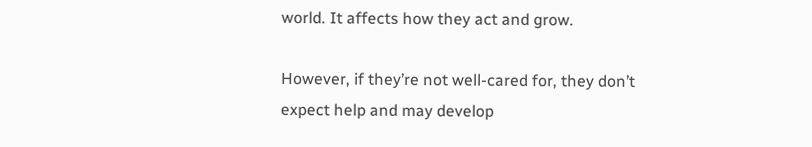world. It affects how they act and grow.

However, if they’re not well-cared for, they don’t expect help and may develop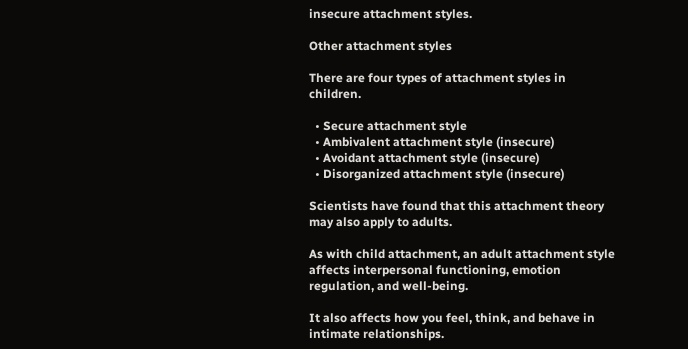insecure attachment styles.

Other attachment styles

There are four types of attachment styles in children.

  • Secure attachment style
  • Ambivalent attachment style (insecure)
  • Avoidant attachment style (insecure)
  • Disorganized attachment style (insecure)

Scientists have found that this attachment theory may also apply to adults.

As with child attachment, an adult attachment style affects interpersonal functioning, emotion regulation, and well-being.

It also affects how you feel, think, and behave in intimate relationships.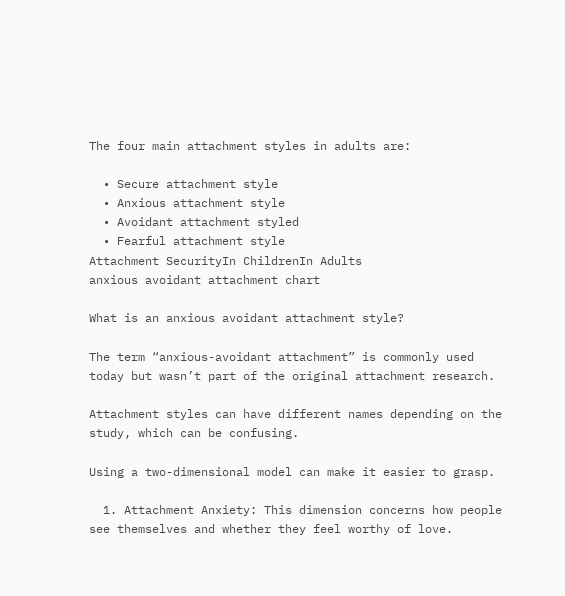The four main attachment styles in adults are:

  • Secure attachment style
  • Anxious attachment style
  • Avoidant attachment styled
  • Fearful attachment style
Attachment SecurityIn ChildrenIn Adults
anxious avoidant attachment chart

What is an anxious avoidant attachment style?

The term “anxious-avoidant attachment” is commonly used today but wasn’t part of the original attachment research.

Attachment styles can have different names depending on the study, which can be confusing.

Using a two-dimensional model can make it easier to grasp.

  1. Attachment Anxiety: This dimension concerns how people see themselves and whether they feel worthy of love.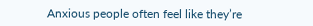Anxious people often feel like they’re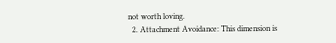not worth loving.
  2. Attachment Avoidance: This dimension is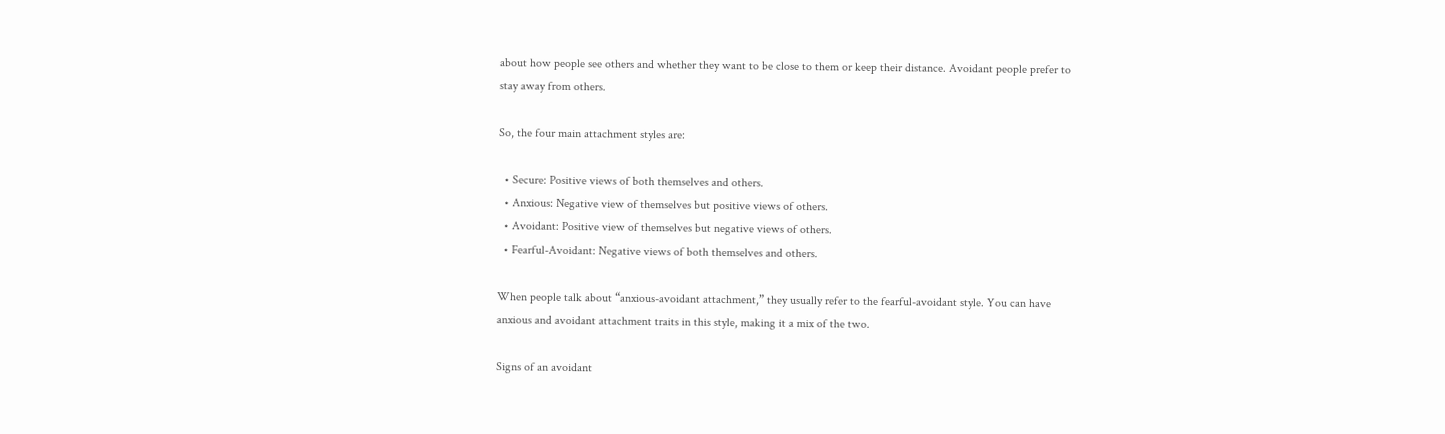about how people see others and whether they want to be close to them or keep their distance. Avoidant people prefer to stay away from others.

So, the four main attachment styles are:

  • Secure: Positive views of both themselves and others.
  • Anxious: Negative view of themselves but positive views of others.
  • Avoidant: Positive view of themselves but negative views of others.
  • Fearful-Avoidant: Negative views of both themselves and others.

When people talk about “anxious-avoidant attachment,” they usually refer to the fearful-avoidant style. You can have anxious and avoidant attachment traits in this style, making it a mix of the two.

Signs of an avoidant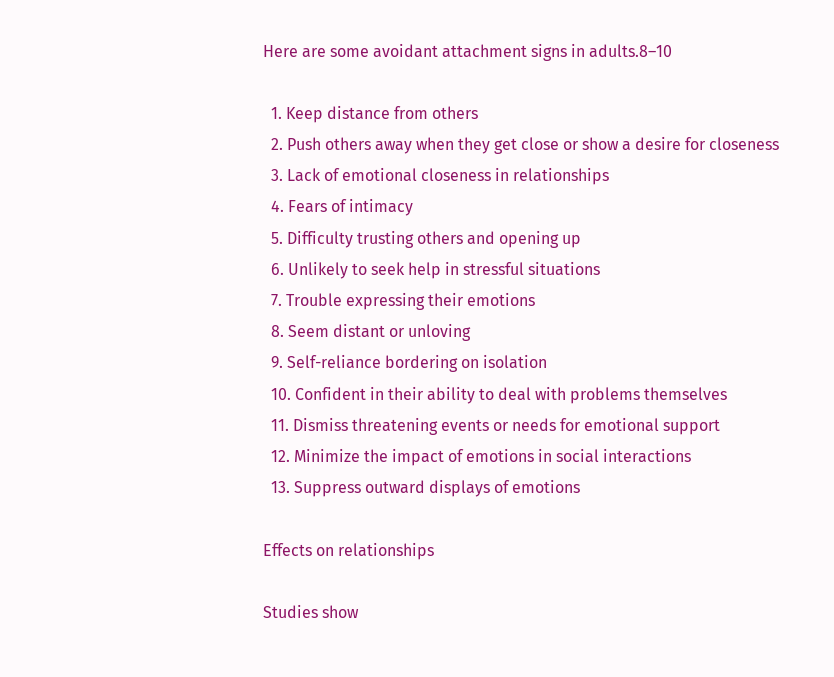Here are some avoidant attachment signs in adults.8–10

  1. Keep distance from others
  2. Push others away when they get close or show a desire for closeness
  3. Lack of emotional closeness in relationships
  4. Fears of intimacy
  5. Difficulty trusting others and opening up
  6. Unlikely to seek help in stressful situations
  7. Trouble expressing their emotions
  8. Seem distant or unloving
  9. Self-reliance bordering on isolation
  10. Confident in their ability to deal with problems themselves
  11. Dismiss threatening events or needs for emotional support
  12. Minimize the impact of emotions in social interactions
  13. Suppress outward displays of emotions

Effects on relationships

Studies show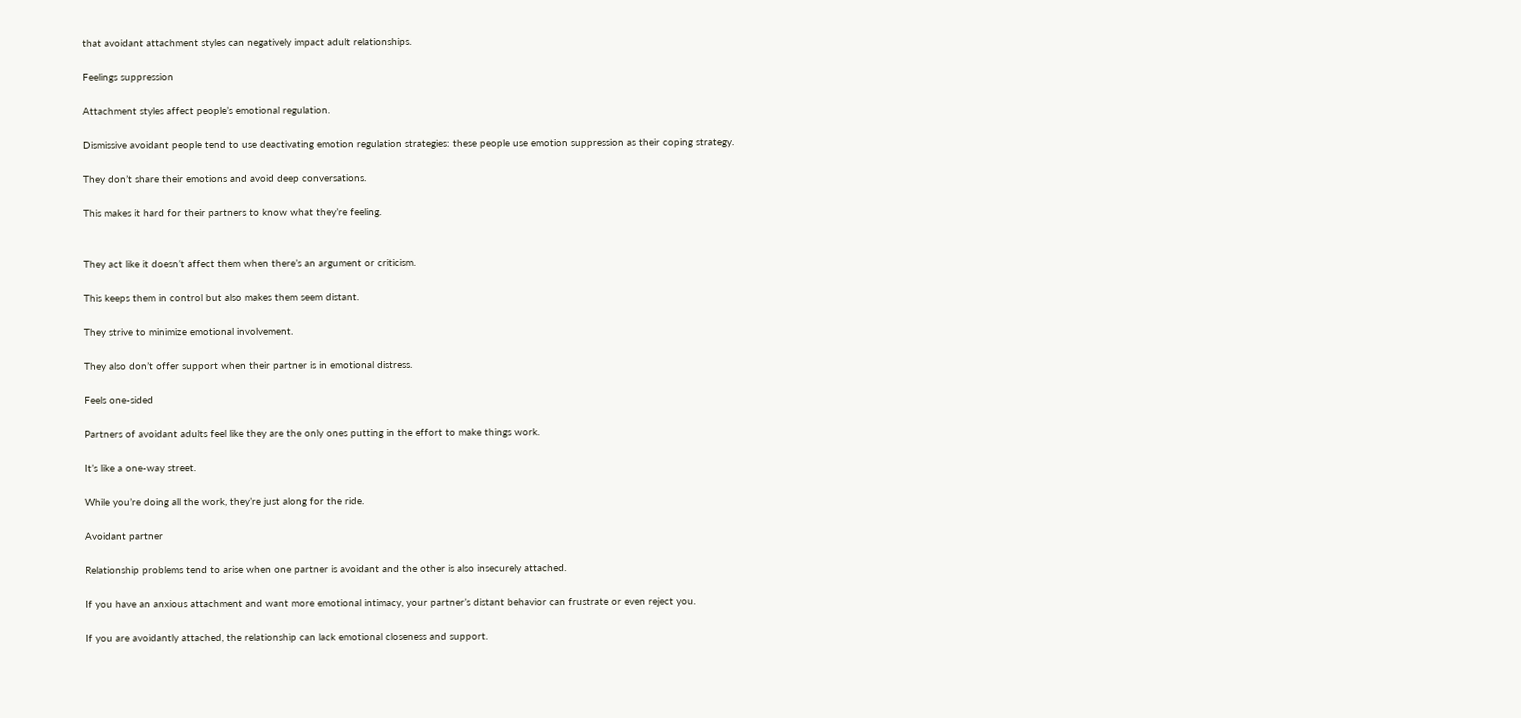that avoidant attachment styles can negatively impact adult relationships.

Feelings suppression

Attachment styles affect people’s emotional regulation.

Dismissive avoidant people tend to use deactivating emotion regulation strategies: these people use emotion suppression as their coping strategy.

They don’t share their emotions and avoid deep conversations.

This makes it hard for their partners to know what they’re feeling.


They act like it doesn’t affect them when there’s an argument or criticism.

This keeps them in control but also makes them seem distant.

They strive to minimize emotional involvement.

They also don’t offer support when their partner is in emotional distress.

Feels one-sided

Partners of avoidant adults feel like they are the only ones putting in the effort to make things work.

It’s like a one-way street.

While you’re doing all the work, they’re just along for the ride.

Avoidant partner

Relationship problems tend to arise when one partner is avoidant and the other is also insecurely attached.

If you have an anxious attachment and want more emotional intimacy, your partner’s distant behavior can frustrate or even reject you.

If you are avoidantly attached, the relationship can lack emotional closeness and support.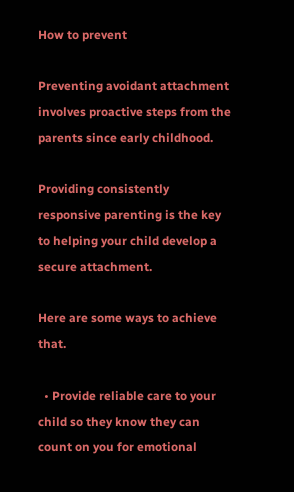How to prevent

Preventing avoidant attachment involves proactive steps from the parents since early childhood.

Providing consistently responsive parenting is the key to helping your child develop a secure attachment.

Here are some ways to achieve that.

  • Provide reliable care to your child so they know they can count on you for emotional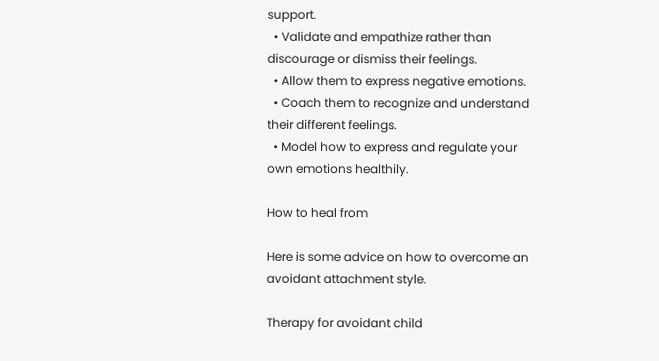support.
  • Validate and empathize rather than discourage or dismiss their feelings.
  • Allow them to express negative emotions.
  • Coach them to recognize and understand their different feelings.
  • Model how to express and regulate your own emotions healthily.

How to heal from

Here is some advice on how to overcome an avoidant attachment style.

Therapy for avoidant child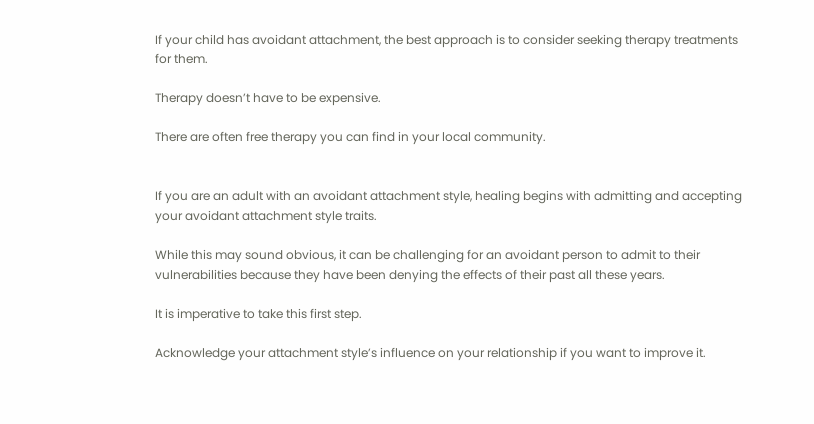If your child has avoidant attachment, the best approach is to consider seeking therapy treatments for them.

Therapy doesn’t have to be expensive.

There are often free therapy you can find in your local community.


If you are an adult with an avoidant attachment style, healing begins with admitting and accepting your avoidant attachment style traits.

While this may sound obvious, it can be challenging for an avoidant person to admit to their vulnerabilities because they have been denying the effects of their past all these years.

It is imperative to take this first step.

Acknowledge your attachment style’s influence on your relationship if you want to improve it.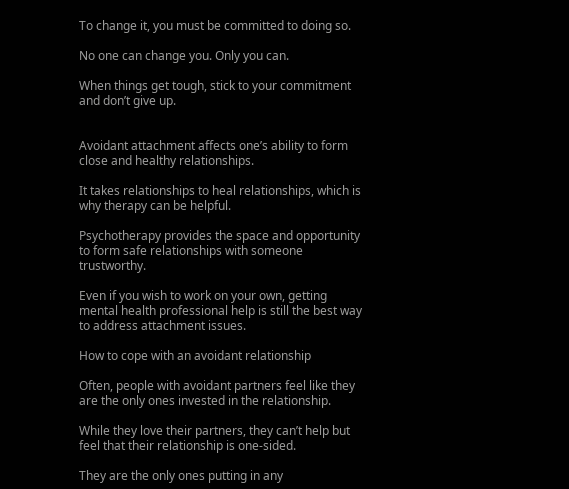To change it, you must be committed to doing so.

No one can change you. Only you can.

When things get tough, stick to your commitment and don’t give up.


Avoidant attachment affects one’s ability to form close and healthy relationships.

It takes relationships to heal relationships, which is why therapy can be helpful.

Psychotherapy provides the space and opportunity to form safe relationships with someone trustworthy.

Even if you wish to work on your own, getting mental health professional help is still the best way to address attachment issues.

How to cope with an avoidant relationship

Often, people with avoidant partners feel like they are the only ones invested in the relationship.

While they love their partners, they can’t help but feel that their relationship is one-sided.

They are the only ones putting in any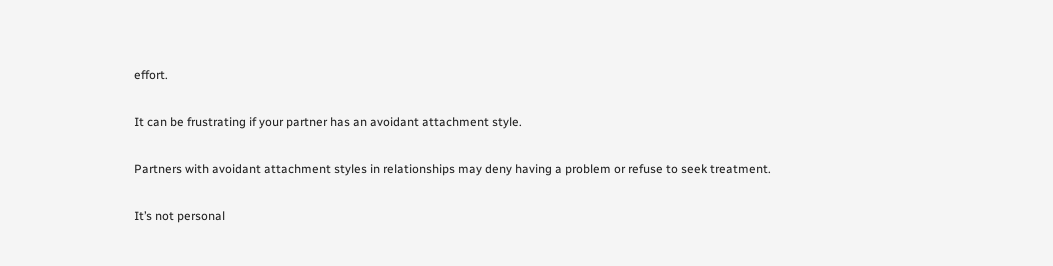effort.

It can be frustrating if your partner has an avoidant attachment style.

Partners with avoidant attachment styles in relationships may deny having a problem or refuse to seek treatment.

It’s not personal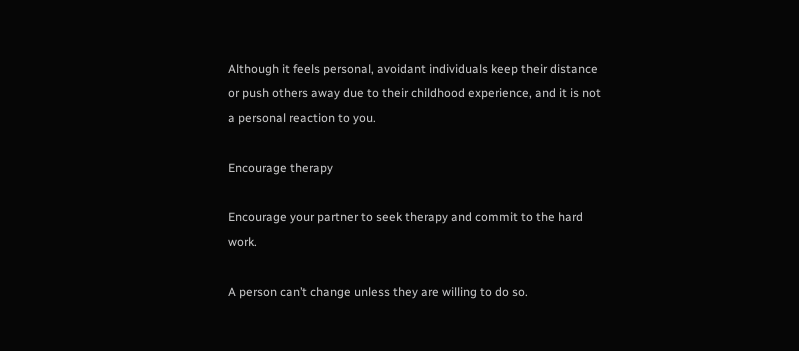Although it feels personal, avoidant individuals keep their distance or push others away due to their childhood experience, and it is not a personal reaction to you.

Encourage therapy

Encourage your partner to seek therapy and commit to the hard work.

A person can’t change unless they are willing to do so.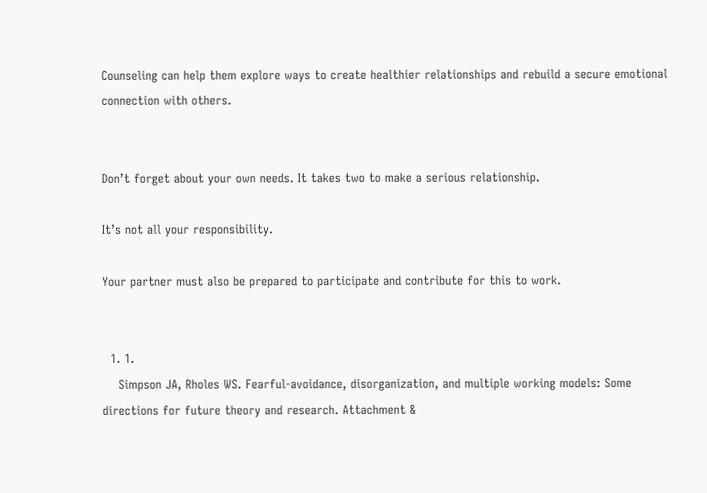Counseling can help them explore ways to create healthier relationships and rebuild a secure emotional connection with others.


Don’t forget about your own needs. It takes two to make a serious relationship.

It’s not all your responsibility.

Your partner must also be prepared to participate and contribute for this to work.


  1. 1.
    Simpson JA, Rholes WS. Fearful-avoidance, disorganization, and multiple working models: Some directions for future theory and research. Attachment &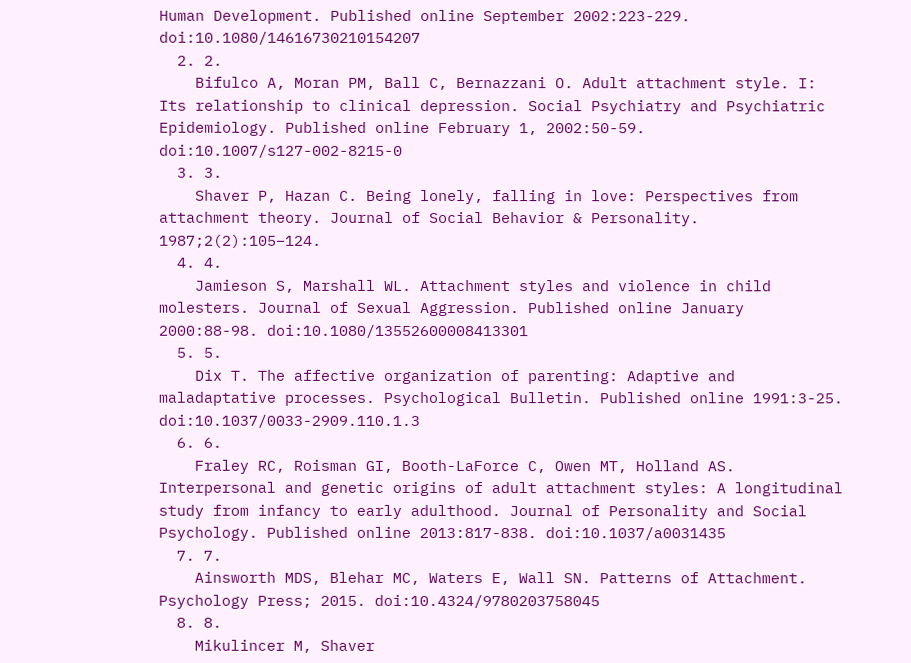Human Development. Published online September 2002:223-229. doi:10.1080/14616730210154207
  2. 2.
    Bifulco A, Moran PM, Ball C, Bernazzani O. Adult attachment style. I: Its relationship to clinical depression. Social Psychiatry and Psychiatric Epidemiology. Published online February 1, 2002:50-59. doi:10.1007/s127-002-8215-0
  3. 3.
    Shaver P, Hazan C. Being lonely, falling in love: Perspectives from attachment theory. Journal of Social Behavior & Personality. 1987;2(2):105–124.
  4. 4.
    Jamieson S, Marshall WL. Attachment styles and violence in child molesters. Journal of Sexual Aggression. Published online January 2000:88-98. doi:10.1080/13552600008413301
  5. 5.
    Dix T. The affective organization of parenting: Adaptive and maladaptative processes. Psychological Bulletin. Published online 1991:3-25. doi:10.1037/0033-2909.110.1.3
  6. 6.
    Fraley RC, Roisman GI, Booth-LaForce C, Owen MT, Holland AS. Interpersonal and genetic origins of adult attachment styles: A longitudinal study from infancy to early adulthood. Journal of Personality and Social Psychology. Published online 2013:817-838. doi:10.1037/a0031435
  7. 7.
    Ainsworth MDS, Blehar MC, Waters E, Wall SN. Patterns of Attachment. Psychology Press; 2015. doi:10.4324/9780203758045
  8. 8.
    Mikulincer M, Shaver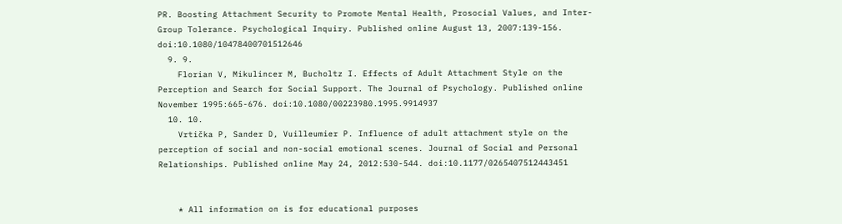PR. Boosting Attachment Security to Promote Mental Health, Prosocial Values, and Inter-Group Tolerance. Psychological Inquiry. Published online August 13, 2007:139-156. doi:10.1080/10478400701512646
  9. 9.
    Florian V, Mikulincer M, Bucholtz I. Effects of Adult Attachment Style on the Perception and Search for Social Support. The Journal of Psychology. Published online November 1995:665-676. doi:10.1080/00223980.1995.9914937
  10. 10.
    Vrtička P, Sander D, Vuilleumier P. Influence of adult attachment style on the perception of social and non-social emotional scenes. Journal of Social and Personal Relationships. Published online May 24, 2012:530-544. doi:10.1177/0265407512443451


    * All information on is for educational purposes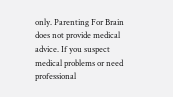only. Parenting For Brain does not provide medical advice. If you suspect medical problems or need professional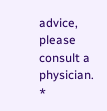advice, please consult a physician. *